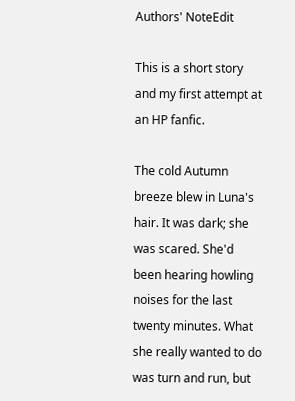Authors' NoteEdit

This is a short story and my first attempt at an HP fanfic.

The cold Autumn breeze blew in Luna's hair. It was dark; she was scared. She'd been hearing howling noises for the last twenty minutes. What she really wanted to do was turn and run, but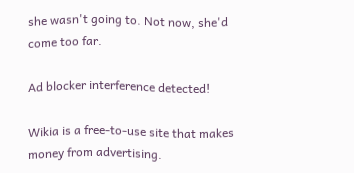she wasn't going to. Not now, she'd come too far.

Ad blocker interference detected!

Wikia is a free-to-use site that makes money from advertising.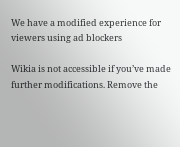We have a modified experience for viewers using ad blockers

Wikia is not accessible if you’ve made further modifications. Remove the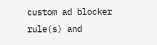custom ad blocker rule(s) and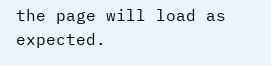the page will load as expected.